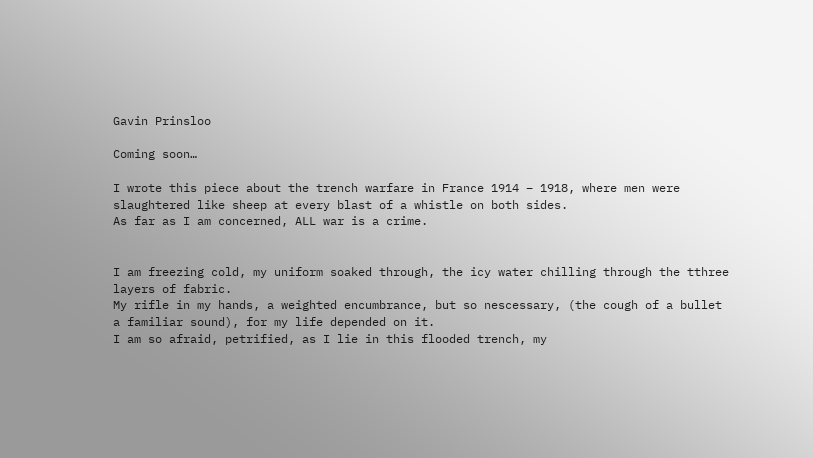Gavin Prinsloo

Coming soon…

I wrote this piece about the trench warfare in France 1914 – 1918, where men were slaughtered like sheep at every blast of a whistle on both sides.
As far as I am concerned, ALL war is a crime.


I am freezing cold, my uniform soaked through, the icy water chilling through the tthree layers of fabric.
My rifle in my hands, a weighted encumbrance, but so nescessary, (the cough of a bullet a familiar sound), for my life depended on it.
I am so afraid, petrified, as I lie in this flooded trench, my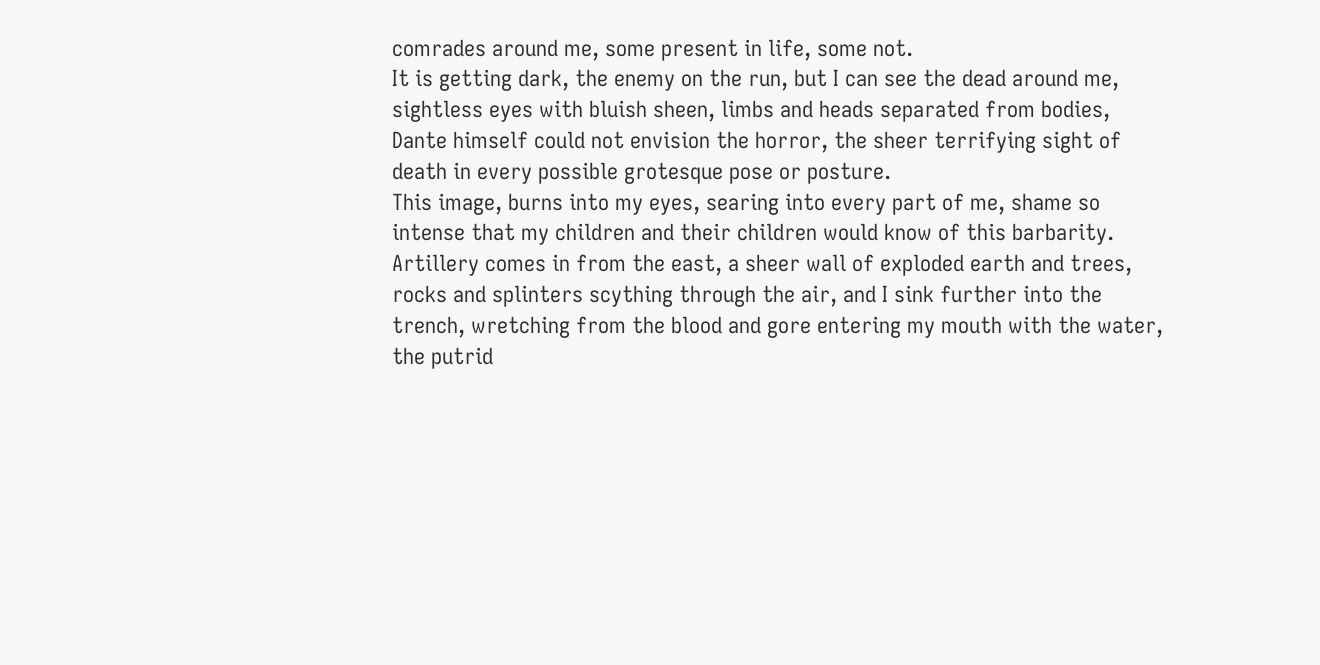comrades around me, some present in life, some not.
It is getting dark, the enemy on the run, but I can see the dead around me, sightless eyes with bluish sheen, limbs and heads separated from bodies, Dante himself could not envision the horror, the sheer terrifying sight of death in every possible grotesque pose or posture.
This image, burns into my eyes, searing into every part of me, shame so intense that my children and their children would know of this barbarity.
Artillery comes in from the east, a sheer wall of exploded earth and trees, rocks and splinters scything through the air, and I sink further into the trench, wretching from the blood and gore entering my mouth with the water, the putrid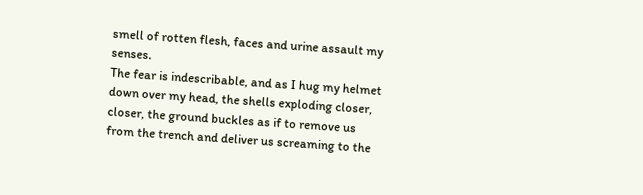smell of rotten flesh, faces and urine assault my senses.
The fear is indescribable, and as I hug my helmet down over my head, the shells exploding closer, closer, the ground buckles as if to remove us from the trench and deliver us screaming to the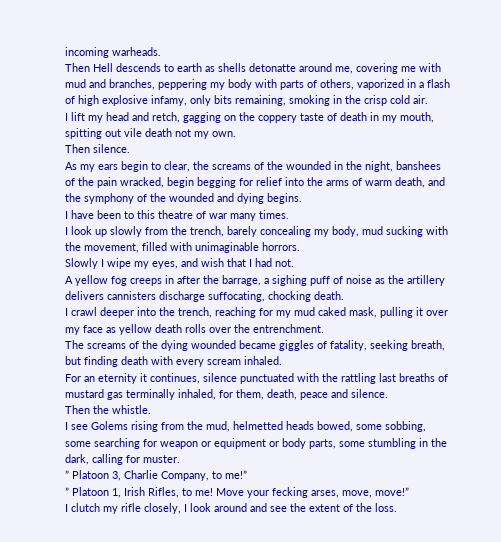incoming warheads.
Then Hell descends to earth as shells detonatte around me, covering me with mud and branches, peppering my body with parts of others, vaporized in a flash of high explosive infamy, only bits remaining, smoking in the crisp cold air.
I lift my head and retch, gagging on the coppery taste of death in my mouth, spitting out vile death not my own.
Then silence.
As my ears begin to clear, the screams of the wounded in the night, banshees of the pain wracked, begin begging for relief into the arms of warm death, and the symphony of the wounded and dying begins.
I have been to this theatre of war many times.
I look up slowly from the trench, barely concealing my body, mud sucking with the movement, filled with unimaginable horrors.
Slowly I wipe my eyes, and wish that I had not.
A yellow fog creeps in after the barrage, a sighing puff of noise as the artillery delivers cannisters discharge suffocating, chocking death.
I crawl deeper into the trench, reaching for my mud caked mask, pulling it over my face as yellow death rolls over the entrenchment.
The screams of the dying wounded became giggles of fatality, seeking breath, but finding death with every scream inhaled.
For an eternity it continues, silence punctuated with the rattling last breaths of mustard gas terminally inhaled, for them, death, peace and silence.
Then the whistle.
I see Golems rising from the mud, helmetted heads bowed, some sobbing, some searching for weapon or equipment or body parts, some stumbling in the dark, calling for muster.
” Platoon 3, Charlie Company, to me!”
” Platoon 1, Irish Rifles, to me! Move your fecking arses, move, move!”
I clutch my rifle closely, I look around and see the extent of the loss.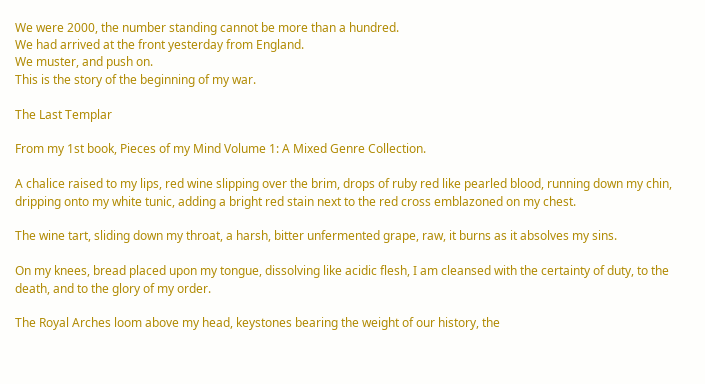We were 2000, the number standing cannot be more than a hundred.
We had arrived at the front yesterday from England.
We muster, and push on.
This is the story of the beginning of my war.

The Last Templar

From my 1st book, Pieces of my Mind Volume 1: A Mixed Genre Collection.

A chalice raised to my lips, red wine slipping over the brim, drops of ruby red like pearled blood, running down my chin, dripping onto my white tunic, adding a bright red stain next to the red cross emblazoned on my chest.

The wine tart, sliding down my throat, a harsh, bitter unfermented grape, raw, it burns as it absolves my sins.

On my knees, bread placed upon my tongue, dissolving like acidic flesh, I am cleansed with the certainty of duty, to the death, and to the glory of my order.

The Royal Arches loom above my head, keystones bearing the weight of our history, the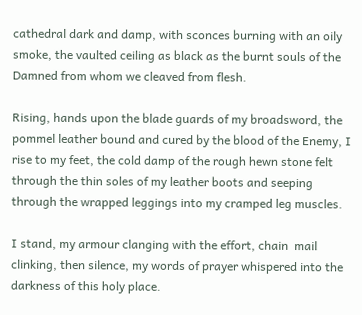cathedral dark and damp, with sconces burning with an oily smoke, the vaulted ceiling as black as the burnt souls of the Damned from whom we cleaved from flesh.

Rising, hands upon the blade guards of my broadsword, the pommel leather bound and cured by the blood of the Enemy, I rise to my feet, the cold damp of the rough hewn stone felt through the thin soles of my leather boots and seeping through the wrapped leggings into my cramped leg muscles.

I stand, my armour clanging with the effort, chain  mail clinking, then silence, my words of prayer whispered into the darkness of this holy place.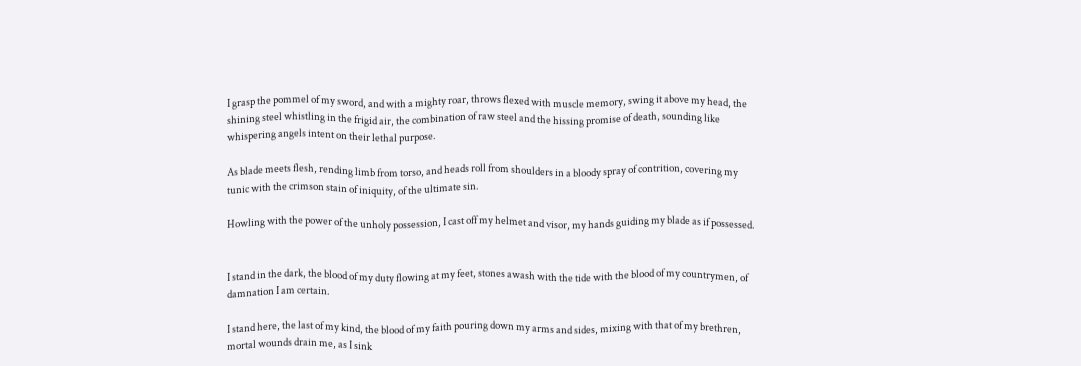I grasp the pommel of my sword, and with a mighty roar, throws flexed with muscle memory, swing it above my head, the shining steel whistling in the frigid air, the combination of raw steel and the hissing promise of death, sounding like whispering angels intent on their lethal purpose.

As blade meets flesh, rending limb from torso, and heads roll from shoulders in a bloody spray of contrition, covering my tunic with the crimson stain of iniquity, of the ultimate sin.

Howling with the power of the unholy possession, I cast off my helmet and visor, my hands guiding my blade as if possessed.


I stand in the dark, the blood of my duty flowing at my feet, stones awash with the tide with the blood of my countrymen, of damnation I am certain.

I stand here, the last of my kind, the blood of my faith pouring down my arms and sides, mixing with that of my brethren, mortal wounds drain me, as I sink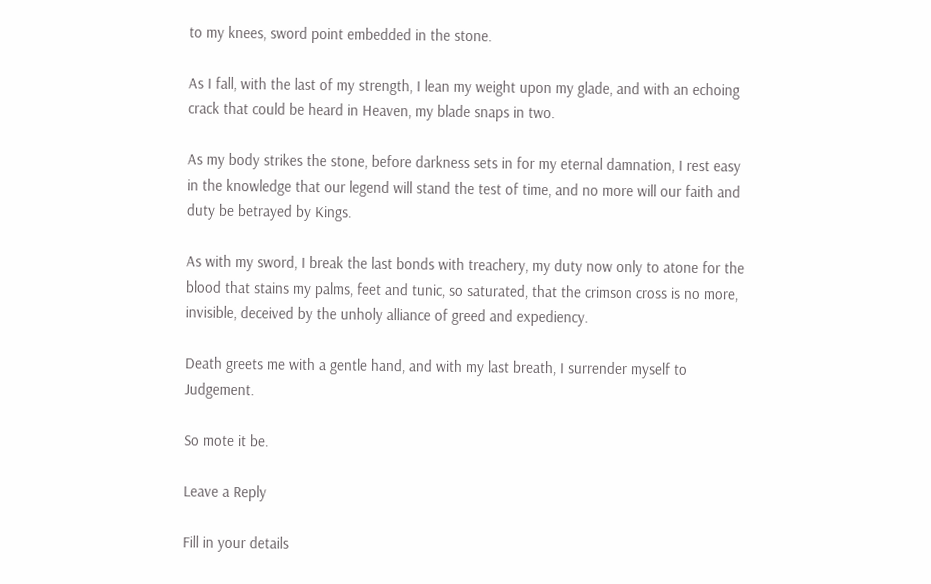to my knees, sword point embedded in the stone.

As I fall, with the last of my strength, I lean my weight upon my glade, and with an echoing crack that could be heard in Heaven, my blade snaps in two.

As my body strikes the stone, before darkness sets in for my eternal damnation, I rest easy in the knowledge that our legend will stand the test of time, and no more will our faith and duty be betrayed by Kings.

As with my sword, I break the last bonds with treachery, my duty now only to atone for the blood that stains my palms, feet and tunic, so saturated, that the crimson cross is no more, invisible, deceived by the unholy alliance of greed and expediency.

Death greets me with a gentle hand, and with my last breath, I surrender myself to Judgement.

So mote it be.

Leave a Reply

Fill in your details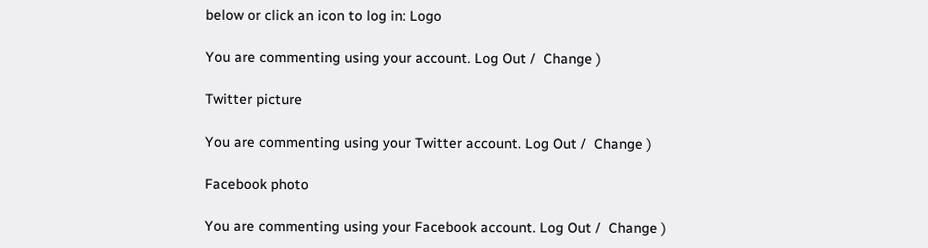below or click an icon to log in: Logo

You are commenting using your account. Log Out /  Change )

Twitter picture

You are commenting using your Twitter account. Log Out /  Change )

Facebook photo

You are commenting using your Facebook account. Log Out /  Change )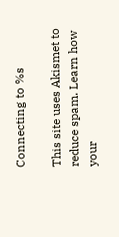Connecting to %s

This site uses Akismet to reduce spam. Learn how your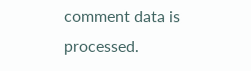comment data is processed.